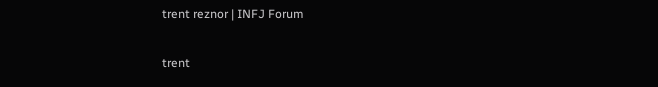trent reznor | INFJ Forum

trent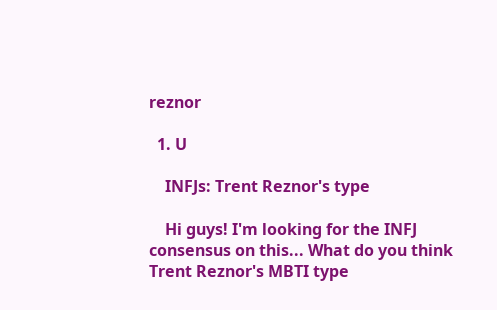reznor

  1. U

    INFJs: Trent Reznor's type

    Hi guys! I'm looking for the INFJ consensus on this... What do you think Trent Reznor's MBTI type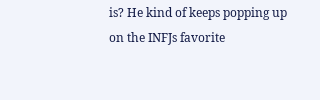is? He kind of keeps popping up on the INFJs favorite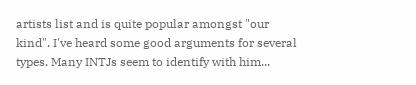artists list and is quite popular amongst "our kind". I've heard some good arguments for several types. Many INTJs seem to identify with him...